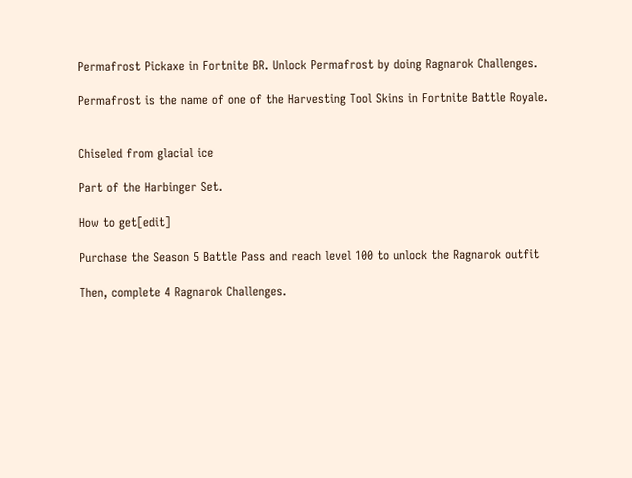Permafrost Pickaxe in Fortnite BR. Unlock Permafrost by doing Ragnarok Challenges.

Permafrost is the name of one of the Harvesting Tool Skins in Fortnite Battle Royale.


Chiseled from glacial ice

Part of the Harbinger Set.

How to get[edit]

Purchase the Season 5 Battle Pass and reach level 100 to unlock the Ragnarok outfit

Then, complete 4 Ragnarok Challenges.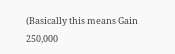(Basically this means Gain 250,000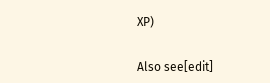XP)


Also see[edit]